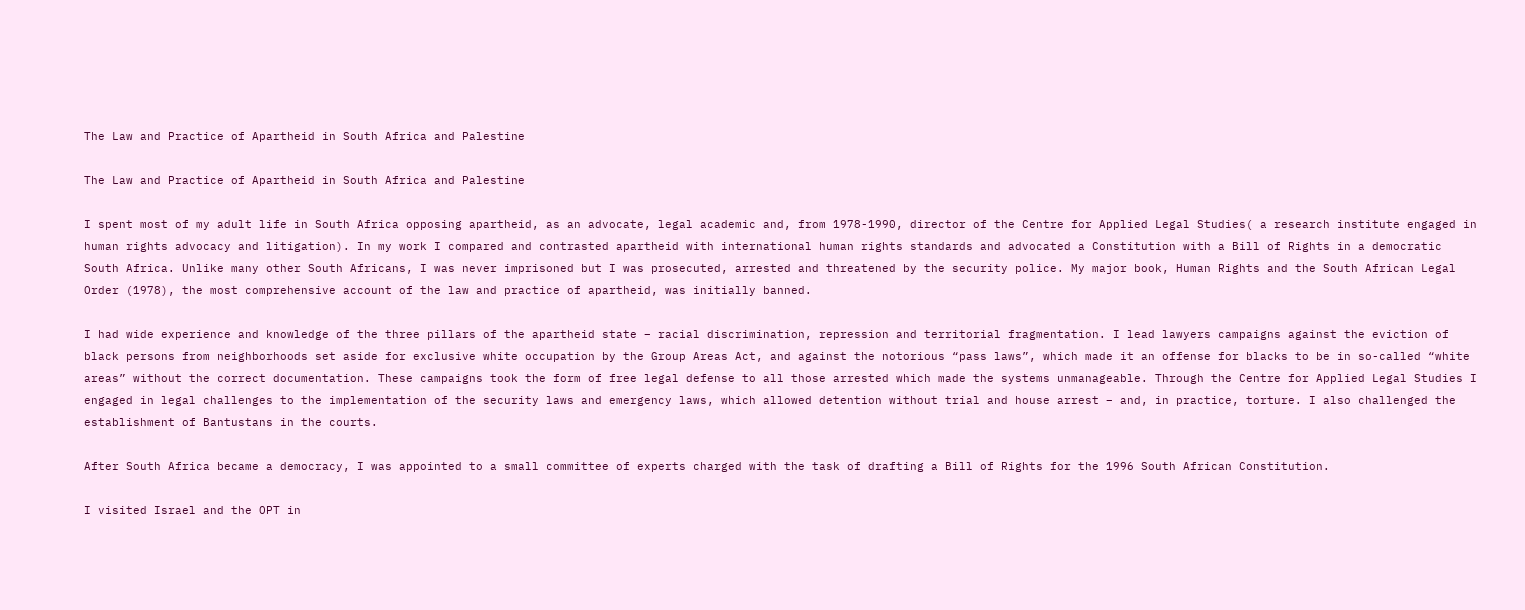The Law and Practice of Apartheid in South Africa and Palestine

The Law and Practice of Apartheid in South Africa and Palestine

I spent most of my adult life in South Africa opposing apartheid, as an advocate, legal academic and, from 1978-1990, director of the Centre for Applied Legal Studies( a research institute engaged in human rights advocacy and litigation). In my work I compared and contrasted apartheid with international human rights standards and advocated a Constitution with a Bill of Rights in a democratic South Africa. Unlike many other South Africans, I was never imprisoned but I was prosecuted, arrested and threatened by the security police. My major book, Human Rights and the South African Legal Order (1978), the most comprehensive account of the law and practice of apartheid, was initially banned.

I had wide experience and knowledge of the three pillars of the apartheid state – racial discrimination, repression and territorial fragmentation. I lead lawyers campaigns against the eviction of black persons from neighborhoods set aside for exclusive white occupation by the Group Areas Act, and against the notorious “pass laws”, which made it an offense for blacks to be in so-called “white areas” without the correct documentation. These campaigns took the form of free legal defense to all those arrested which made the systems unmanageable. Through the Centre for Applied Legal Studies I engaged in legal challenges to the implementation of the security laws and emergency laws, which allowed detention without trial and house arrest – and, in practice, torture. I also challenged the establishment of Bantustans in the courts.

After South Africa became a democracy, I was appointed to a small committee of experts charged with the task of drafting a Bill of Rights for the 1996 South African Constitution.

I visited Israel and the OPT in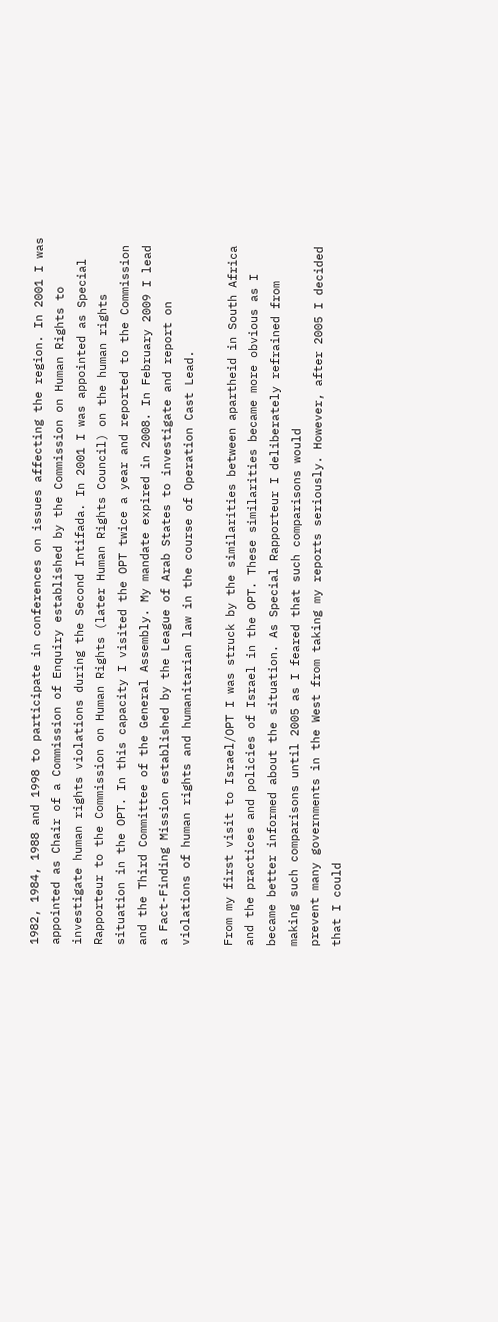1982, 1984, 1988 and 1998 to participate in conferences on issues affecting the region. In 2001 I was appointed as Chair of a Commission of Enquiry established by the Commission on Human Rights to investigate human rights violations during the Second Intifada. In 2001 I was appointed as Special Rapporteur to the Commission on Human Rights (later Human Rights Council) on the human rights situation in the OPT. In this capacity I visited the OPT twice a year and reported to the Commission and the Third Committee of the General Assembly. My mandate expired in 2008. In February 2009 I lead a Fact-Finding Mission established by the League of Arab States to investigate and report on violations of human rights and humanitarian law in the course of Operation Cast Lead.

From my first visit to Israel/OPT I was struck by the similarities between apartheid in South Africa and the practices and policies of Israel in the OPT. These similarities became more obvious as I became better informed about the situation. As Special Rapporteur I deliberately refrained from making such comparisons until 2005 as I feared that such comparisons would
prevent many governments in the West from taking my reports seriously. However, after 2005 I decided that I could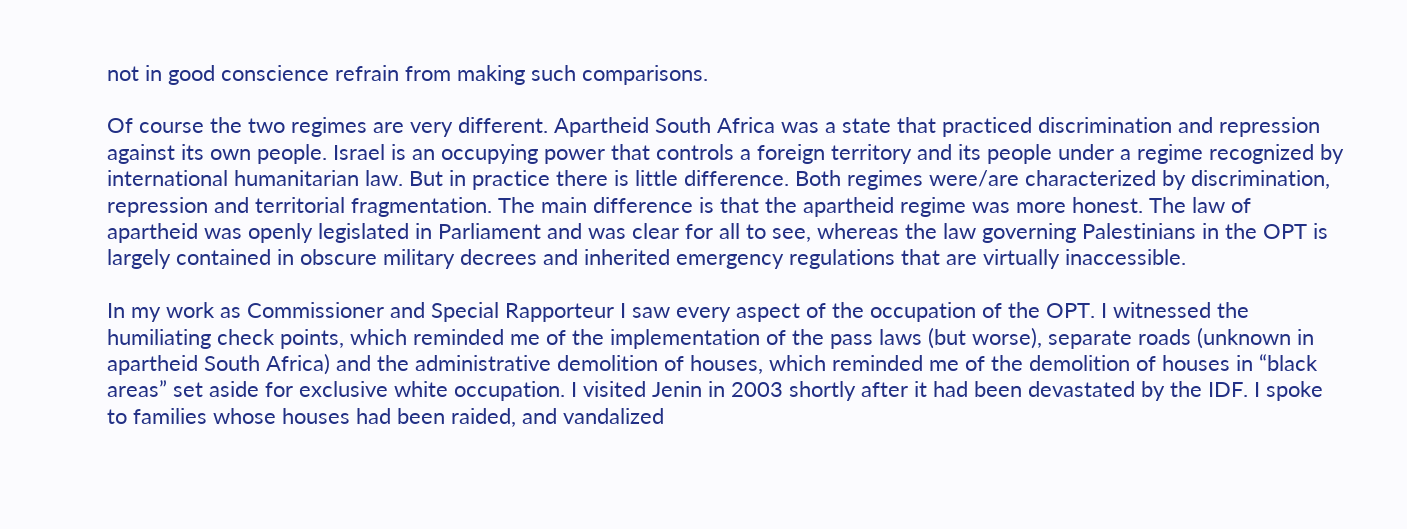not in good conscience refrain from making such comparisons.

Of course the two regimes are very different. Apartheid South Africa was a state that practiced discrimination and repression against its own people. Israel is an occupying power that controls a foreign territory and its people under a regime recognized by international humanitarian law. But in practice there is little difference. Both regimes were/are characterized by discrimination, repression and territorial fragmentation. The main difference is that the apartheid regime was more honest. The law of apartheid was openly legislated in Parliament and was clear for all to see, whereas the law governing Palestinians in the OPT is largely contained in obscure military decrees and inherited emergency regulations that are virtually inaccessible.

In my work as Commissioner and Special Rapporteur I saw every aspect of the occupation of the OPT. I witnessed the humiliating check points, which reminded me of the implementation of the pass laws (but worse), separate roads (unknown in apartheid South Africa) and the administrative demolition of houses, which reminded me of the demolition of houses in “black areas” set aside for exclusive white occupation. I visited Jenin in 2003 shortly after it had been devastated by the IDF. I spoke to families whose houses had been raided, and vandalized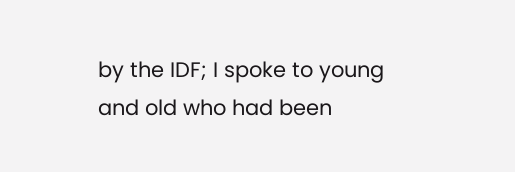by the IDF; I spoke to young and old who had been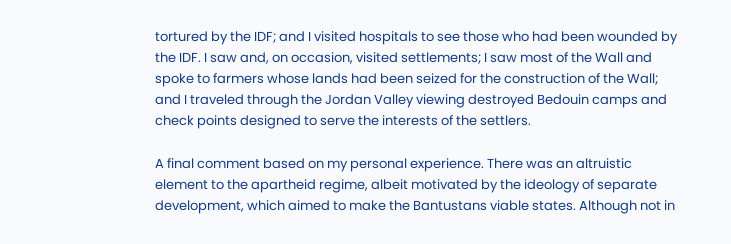tortured by the IDF; and I visited hospitals to see those who had been wounded by the IDF. I saw and, on occasion, visited settlements; I saw most of the Wall and spoke to farmers whose lands had been seized for the construction of the Wall; and I traveled through the Jordan Valley viewing destroyed Bedouin camps and check points designed to serve the interests of the settlers.

A final comment based on my personal experience. There was an altruistic element to the apartheid regime, albeit motivated by the ideology of separate development, which aimed to make the Bantustans viable states. Although not in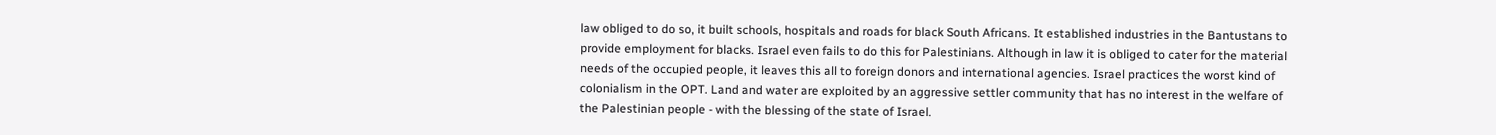law obliged to do so, it built schools, hospitals and roads for black South Africans. It established industries in the Bantustans to provide employment for blacks. Israel even fails to do this for Palestinians. Although in law it is obliged to cater for the material needs of the occupied people, it leaves this all to foreign donors and international agencies. Israel practices the worst kind of colonialism in the OPT. Land and water are exploited by an aggressive settler community that has no interest in the welfare of the Palestinian people - with the blessing of the state of Israel.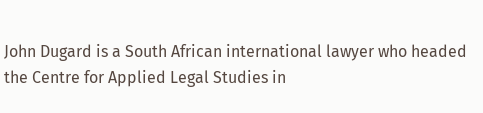John Dugard is a South African international lawyer who headed the Centre for Applied Legal Studies in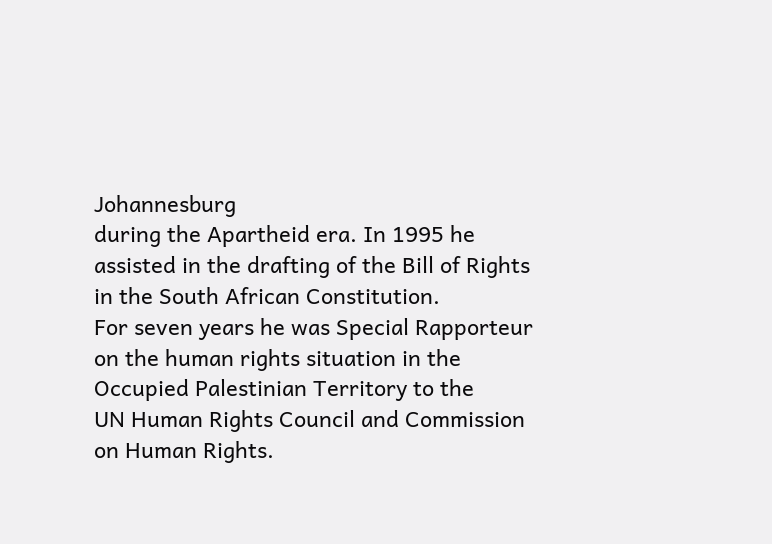Johannesburg
during the Apartheid era. In 1995 he assisted in the drafting of the Bill of Rights in the South African Constitution.
For seven years he was Special Rapporteur on the human rights situation in the Occupied Palestinian Territory to the
UN Human Rights Council and Commission on Human Rights.